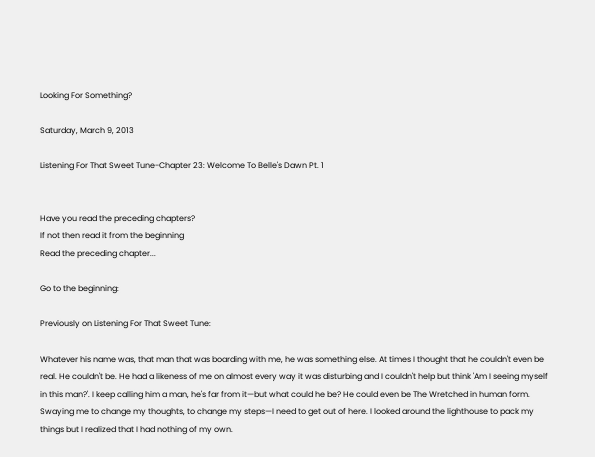Looking For Something?

Saturday, March 9, 2013

Listening For That Sweet Tune-Chapter 23: Welcome To Belle's Dawn Pt. 1


Have you read the preceding chapters?
If not then read it from the beginning
Read the preceding chapter...

Go to the beginning:

Previously on Listening For That Sweet Tune:

Whatever his name was, that man that was boarding with me, he was something else. At times I thought that he couldn't even be real. He couldn't be. He had a likeness of me on almost every way it was disturbing and I couldn't help but think 'Am I seeing myself in this man?'. I keep calling him a man, he's far from it—but what could he be? He could even be The Wretched in human form. Swaying me to change my thoughts, to change my steps—I need to get out of here. I looked around the lighthouse to pack my things but I realized that I had nothing of my own.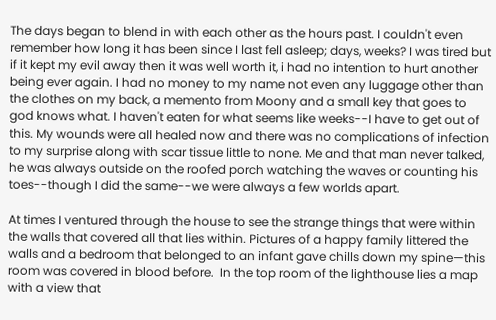The days began to blend in with each other as the hours past. I couldn't even remember how long it has been since I last fell asleep; days, weeks? I was tired but if it kept my evil away then it was well worth it, i had no intention to hurt another being ever again. I had no money to my name not even any luggage other than the clothes on my back, a memento from Moony and a small key that goes to god knows what. I haven't eaten for what seems like weeks--I have to get out of this. My wounds were all healed now and there was no complications of infection to my surprise along with scar tissue little to none. Me and that man never talked, he was always outside on the roofed porch watching the waves or counting his toes--though I did the same--we were always a few worlds apart.

At times I ventured through the house to see the strange things that were within the walls that covered all that lies within. Pictures of a happy family littered the walls and a bedroom that belonged to an infant gave chills down my spine—this room was covered in blood before.  In the top room of the lighthouse lies a map with a view that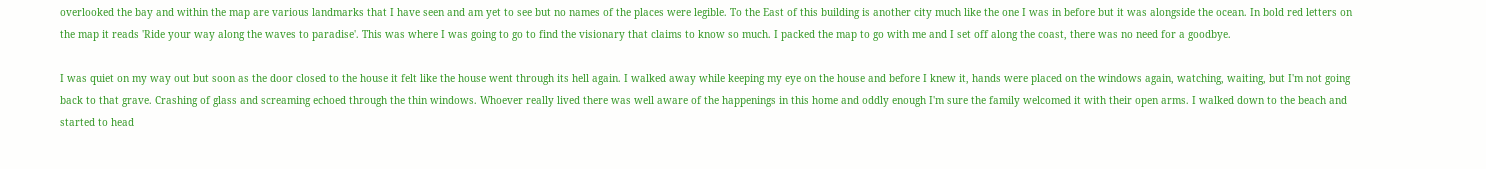overlooked the bay and within the map are various landmarks that I have seen and am yet to see but no names of the places were legible. To the East of this building is another city much like the one I was in before but it was alongside the ocean. In bold red letters on the map it reads 'Ride your way along the waves to paradise'. This was where I was going to go to find the visionary that claims to know so much. I packed the map to go with me and I set off along the coast, there was no need for a goodbye.

I was quiet on my way out but soon as the door closed to the house it felt like the house went through its hell again. I walked away while keeping my eye on the house and before I knew it, hands were placed on the windows again, watching, waiting, but I'm not going back to that grave. Crashing of glass and screaming echoed through the thin windows. Whoever really lived there was well aware of the happenings in this home and oddly enough I'm sure the family welcomed it with their open arms. I walked down to the beach and started to head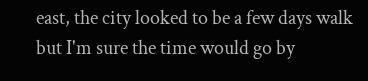east, the city looked to be a few days walk but I'm sure the time would go by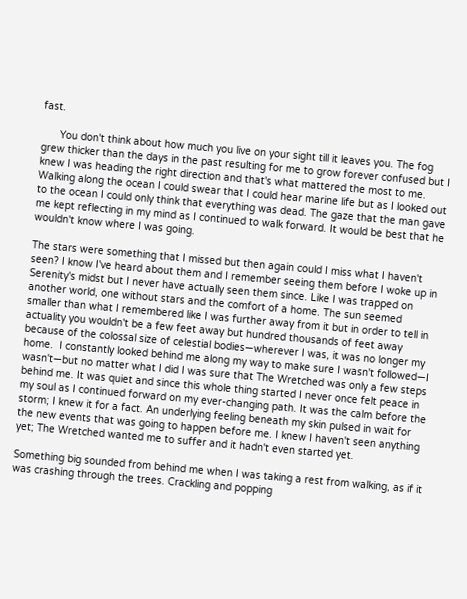fast.

      You don't think about how much you live on your sight till it leaves you. The fog grew thicker than the days in the past resulting for me to grow forever confused but I knew I was heading the right direction and that's what mattered the most to me. Walking along the ocean I could swear that I could hear marine life but as I looked out to the ocean I could only think that everything was dead. The gaze that the man gave me kept reflecting in my mind as I continued to walk forward. It would be best that he wouldn't know where I was going.

The stars were something that I missed but then again could I miss what I haven't seen? I know I've heard about them and I remember seeing them before I woke up in Serenity's midst but I never have actually seen them since. Like I was trapped on another world, one without stars and the comfort of a home. The sun seemed smaller than what I remembered like I was further away from it but in order to tell in actuality you wouldn't be a few feet away but hundred thousands of feet away because of the colossal size of celestial bodies—wherever I was, it was no longer my home.  I constantly looked behind me along my way to make sure I wasn't followed—I wasn't—but no matter what I did I was sure that The Wretched was only a few steps behind me. It was quiet and since this whole thing started I never once felt peace in my soul as I continued forward on my ever-changing path. It was the calm before the storm; I knew it for a fact. An underlying feeling beneath my skin pulsed in wait for the new events that was going to happen before me. I knew I haven't seen anything yet; The Wretched wanted me to suffer and it hadn't even started yet.

Something big sounded from behind me when I was taking a rest from walking, as if it was crashing through the trees. Crackling and popping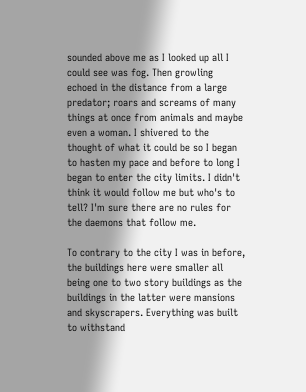sounded above me as I looked up all I could see was fog. Then growling echoed in the distance from a large predator; roars and screams of many things at once from animals and maybe even a woman. I shivered to the thought of what it could be so I began to hasten my pace and before to long I began to enter the city limits. I didn't think it would follow me but who's to tell? I'm sure there are no rules for the daemons that follow me.

To contrary to the city I was in before, the buildings here were smaller all being one to two story buildings as the buildings in the latter were mansions and skyscrapers. Everything was built to withstand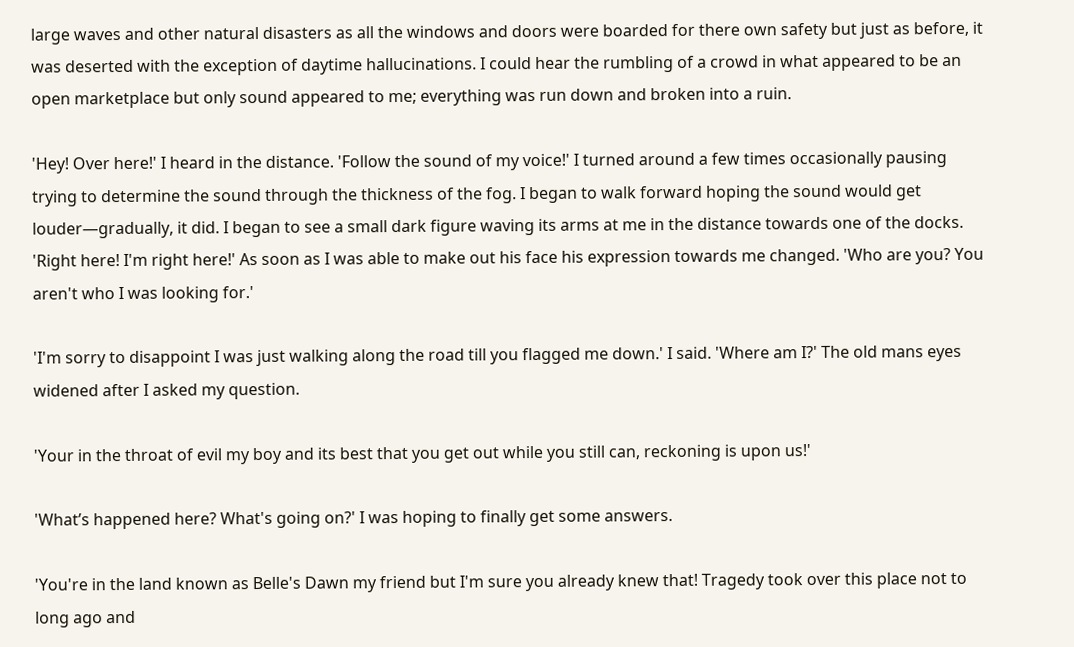large waves and other natural disasters as all the windows and doors were boarded for there own safety but just as before, it was deserted with the exception of daytime hallucinations. I could hear the rumbling of a crowd in what appeared to be an open marketplace but only sound appeared to me; everything was run down and broken into a ruin.

'Hey! Over here!' I heard in the distance. 'Follow the sound of my voice!' I turned around a few times occasionally pausing trying to determine the sound through the thickness of the fog. I began to walk forward hoping the sound would get louder—gradually, it did. I began to see a small dark figure waving its arms at me in the distance towards one of the docks. 'Right here! I'm right here!' As soon as I was able to make out his face his expression towards me changed. 'Who are you? You aren't who I was looking for.'

'I'm sorry to disappoint I was just walking along the road till you flagged me down.' I said. 'Where am I?' The old mans eyes widened after I asked my question.

'Your in the throat of evil my boy and its best that you get out while you still can, reckoning is upon us!'

'What’s happened here? What's going on?' I was hoping to finally get some answers.

'You're in the land known as Belle's Dawn my friend but I'm sure you already knew that! Tragedy took over this place not to long ago and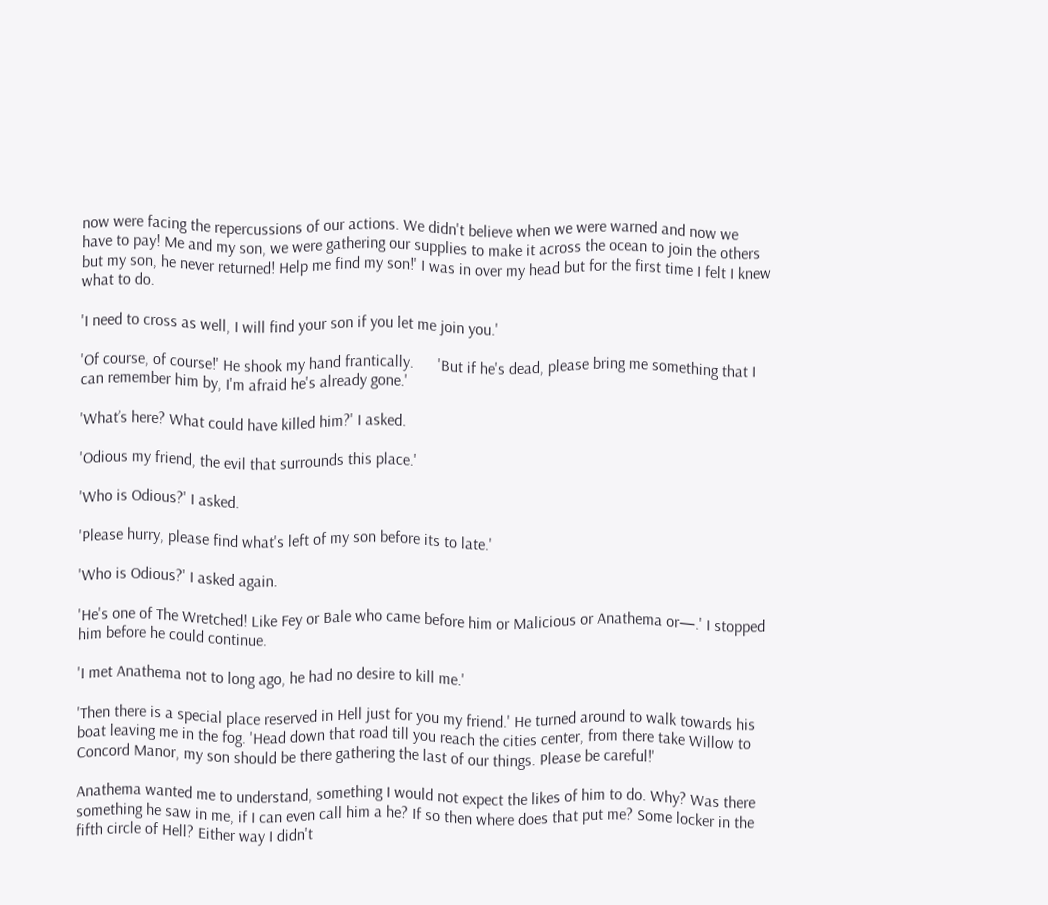now were facing the repercussions of our actions. We didn't believe when we were warned and now we have to pay! Me and my son, we were gathering our supplies to make it across the ocean to join the others but my son, he never returned! Help me find my son!' I was in over my head but for the first time I felt I knew what to do.

'I need to cross as well, I will find your son if you let me join you.'

'Of course, of course!' He shook my hand frantically.      'But if he's dead, please bring me something that I can remember him by, I'm afraid he's already gone.'

'What’s here? What could have killed him?' I asked.

'Odious my friend, the evil that surrounds this place.'

'Who is Odious?' I asked.

'Please hurry, please find what's left of my son before its to late.'

'Who is Odious?' I asked again.

'He's one of The Wretched! Like Fey or Bale who came before him or Malicious or Anathema or—.' I stopped him before he could continue.

'I met Anathema not to long ago, he had no desire to kill me.'

'Then there is a special place reserved in Hell just for you my friend.' He turned around to walk towards his boat leaving me in the fog. 'Head down that road till you reach the cities center, from there take Willow to Concord Manor, my son should be there gathering the last of our things. Please be careful!'

Anathema wanted me to understand, something I would not expect the likes of him to do. Why? Was there something he saw in me, if I can even call him a he? If so then where does that put me? Some locker in the fifth circle of Hell? Either way I didn't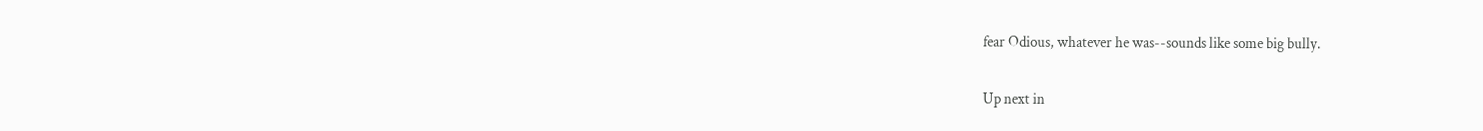fear Odious, whatever he was--sounds like some big bully.

Up next in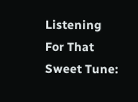Listening For That Sweet Tune: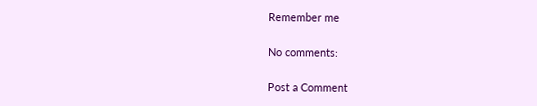Remember me

No comments:

Post a Comment